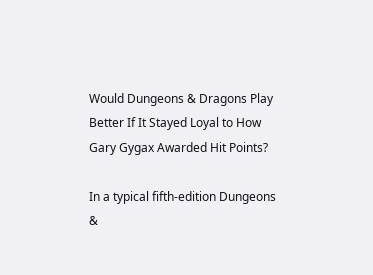Would Dungeons & Dragons Play Better If It Stayed Loyal to How Gary Gygax Awarded Hit Points?

In a typical fifth-edition Dungeons &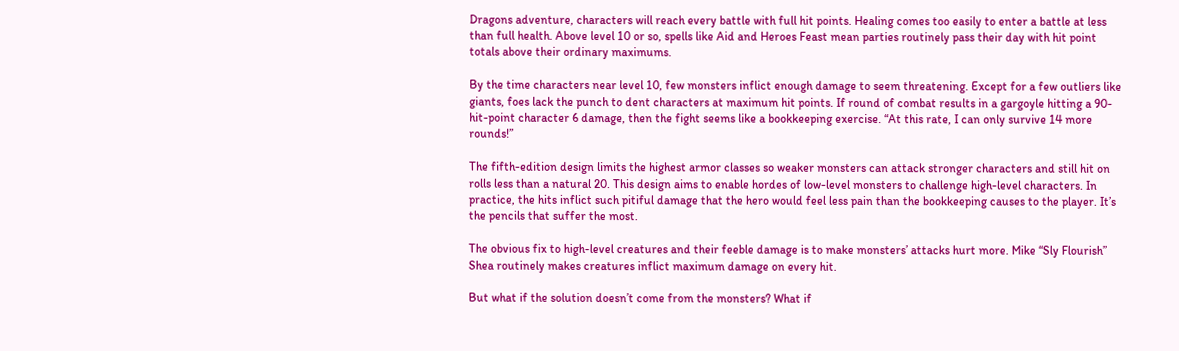Dragons adventure, characters will reach every battle with full hit points. Healing comes too easily to enter a battle at less than full health. Above level 10 or so, spells like Aid and Heroes Feast mean parties routinely pass their day with hit point totals above their ordinary maximums.

By the time characters near level 10, few monsters inflict enough damage to seem threatening. Except for a few outliers like giants, foes lack the punch to dent characters at maximum hit points. If round of combat results in a gargoyle hitting a 90-hit-point character 6 damage, then the fight seems like a bookkeeping exercise. “At this rate, I can only survive 14 more rounds!”

The fifth-edition design limits the highest armor classes so weaker monsters can attack stronger characters and still hit on rolls less than a natural 20. This design aims to enable hordes of low-level monsters to challenge high-level characters. In practice, the hits inflict such pitiful damage that the hero would feel less pain than the bookkeeping causes to the player. It’s the pencils that suffer the most.

The obvious fix to high-level creatures and their feeble damage is to make monsters’ attacks hurt more. Mike “Sly Flourish” Shea routinely makes creatures inflict maximum damage on every hit.

But what if the solution doesn’t come from the monsters? What if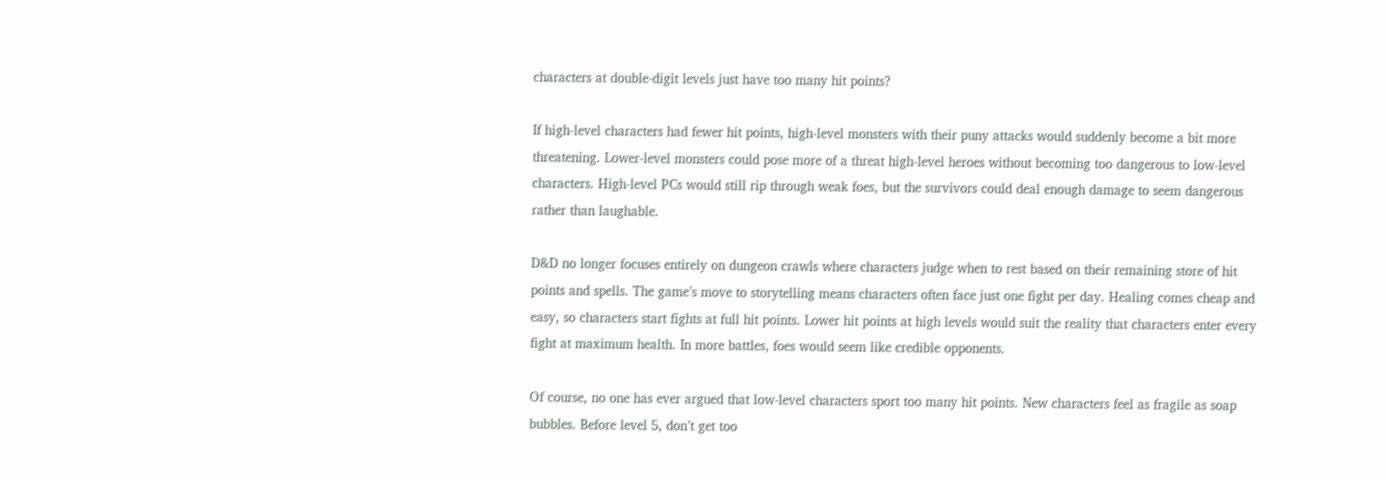characters at double-digit levels just have too many hit points?

If high-level characters had fewer hit points, high-level monsters with their puny attacks would suddenly become a bit more threatening. Lower-level monsters could pose more of a threat high-level heroes without becoming too dangerous to low-level characters. High-level PCs would still rip through weak foes, but the survivors could deal enough damage to seem dangerous rather than laughable.

D&D no longer focuses entirely on dungeon crawls where characters judge when to rest based on their remaining store of hit points and spells. The game’s move to storytelling means characters often face just one fight per day. Healing comes cheap and easy, so characters start fights at full hit points. Lower hit points at high levels would suit the reality that characters enter every fight at maximum health. In more battles, foes would seem like credible opponents.

Of course, no one has ever argued that low-level characters sport too many hit points. New characters feel as fragile as soap bubbles. Before level 5, don’t get too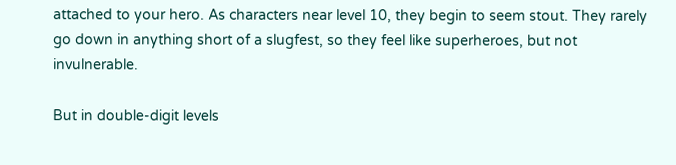attached to your hero. As characters near level 10, they begin to seem stout. They rarely go down in anything short of a slugfest, so they feel like superheroes, but not invulnerable.

But in double-digit levels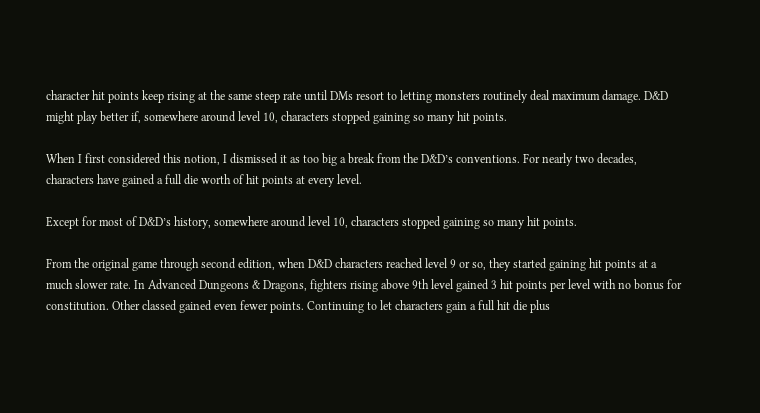character hit points keep rising at the same steep rate until DMs resort to letting monsters routinely deal maximum damage. D&D might play better if, somewhere around level 10, characters stopped gaining so many hit points.

When I first considered this notion, I dismissed it as too big a break from the D&D’s conventions. For nearly two decades, characters have gained a full die worth of hit points at every level.

Except for most of D&D’s history, somewhere around level 10, characters stopped gaining so many hit points.

From the original game through second edition, when D&D characters reached level 9 or so, they started gaining hit points at a much slower rate. In Advanced Dungeons & Dragons, fighters rising above 9th level gained 3 hit points per level with no bonus for constitution. Other classed gained even fewer points. Continuing to let characters gain a full hit die plus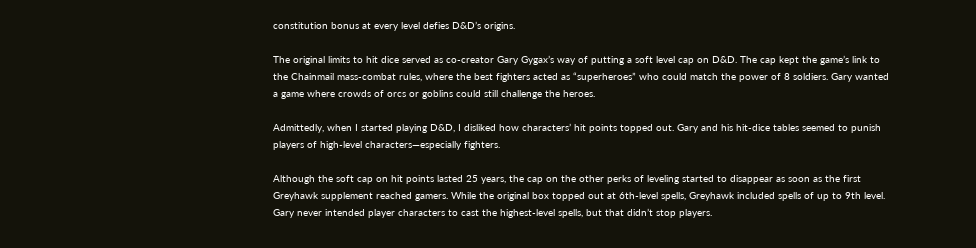constitution bonus at every level defies D&D’s origins.

The original limits to hit dice served as co-creator Gary Gygax’s way of putting a soft level cap on D&D. The cap kept the game’s link to the Chainmail mass-combat rules, where the best fighters acted as “superheroes” who could match the power of 8 soldiers. Gary wanted a game where crowds of orcs or goblins could still challenge the heroes.

Admittedly, when I started playing D&D, I disliked how characters’ hit points topped out. Gary and his hit-dice tables seemed to punish players of high-level characters—especially fighters.

Although the soft cap on hit points lasted 25 years, the cap on the other perks of leveling started to disappear as soon as the first Greyhawk supplement reached gamers. While the original box topped out at 6th-level spells, Greyhawk included spells of up to 9th level. Gary never intended player characters to cast the highest-level spells, but that didn’t stop players.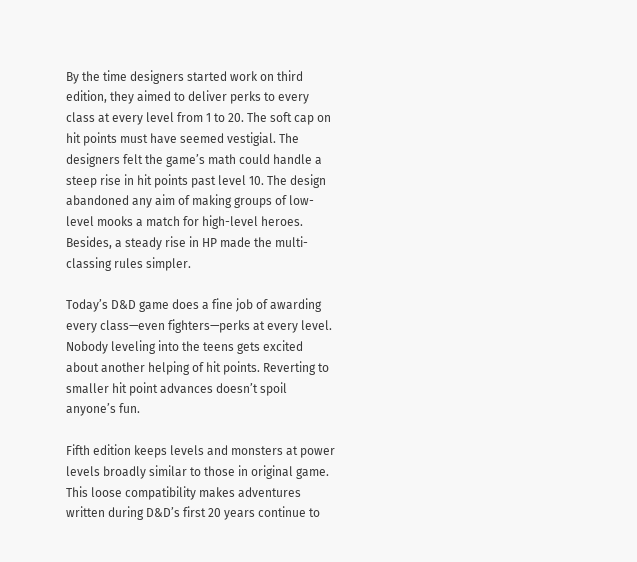By the time designers started work on third edition, they aimed to deliver perks to every class at every level from 1 to 20. The soft cap on hit points must have seemed vestigial. The designers felt the game’s math could handle a steep rise in hit points past level 10. The design abandoned any aim of making groups of low-level mooks a match for high-level heroes. Besides, a steady rise in HP made the multi-classing rules simpler.

Today’s D&D game does a fine job of awarding every class—even fighters—perks at every level. Nobody leveling into the teens gets excited about another helping of hit points. Reverting to smaller hit point advances doesn’t spoil anyone’s fun.

Fifth edition keeps levels and monsters at power levels broadly similar to those in original game. This loose compatibility makes adventures written during D&D’s first 20 years continue to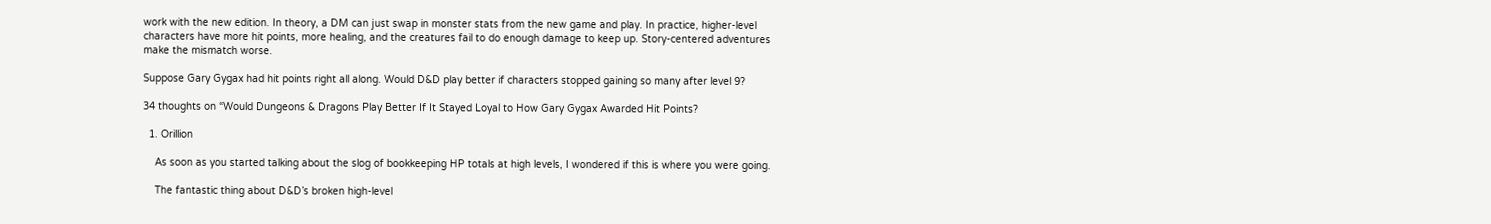work with the new edition. In theory, a DM can just swap in monster stats from the new game and play. In practice, higher-level characters have more hit points, more healing, and the creatures fail to do enough damage to keep up. Story-centered adventures make the mismatch worse.

Suppose Gary Gygax had hit points right all along. Would D&D play better if characters stopped gaining so many after level 9?

34 thoughts on “Would Dungeons & Dragons Play Better If It Stayed Loyal to How Gary Gygax Awarded Hit Points?

  1. Orillion

    As soon as you started talking about the slog of bookkeeping HP totals at high levels, I wondered if this is where you were going.

    The fantastic thing about D&D’s broken high-level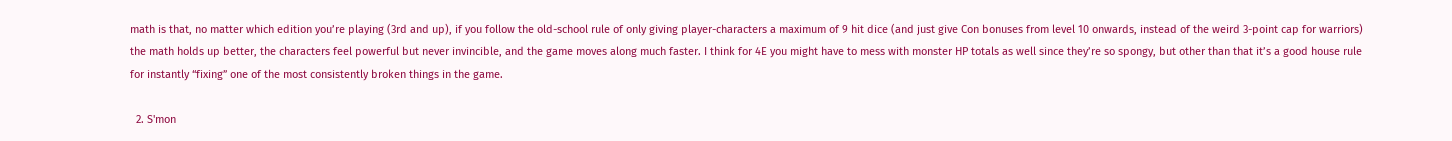math is that, no matter which edition you’re playing (3rd and up), if you follow the old-school rule of only giving player-characters a maximum of 9 hit dice (and just give Con bonuses from level 10 onwards, instead of the weird 3-point cap for warriors) the math holds up better, the characters feel powerful but never invincible, and the game moves along much faster. I think for 4E you might have to mess with monster HP totals as well since they’re so spongy, but other than that it’s a good house rule for instantly “fixing” one of the most consistently broken things in the game.

  2. S'mon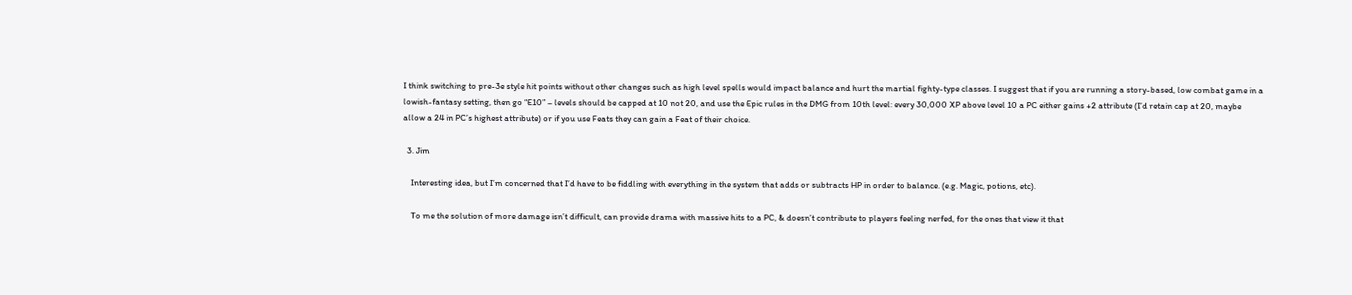I think switching to pre-3e style hit points without other changes such as high level spells would impact balance and hurt the martial fighty-type classes. I suggest that if you are running a story-based, low combat game in a lowish-fantasy setting, then go “E10” – levels should be capped at 10 not 20, and use the Epic rules in the DMG from 10th level: every 30,000 XP above level 10 a PC either gains +2 attribute (I’d retain cap at 20, maybe allow a 24 in PC’s highest attribute) or if you use Feats they can gain a Feat of their choice.

  3. Jim

    Interesting idea, but I’m concerned that I’d have to be fiddling with everything in the system that adds or subtracts HP in order to balance. (e.g. Magic, potions, etc).

    To me the solution of more damage isn’t difficult, can provide drama with massive hits to a PC, & doesn’t contribute to players feeling nerfed, for the ones that view it that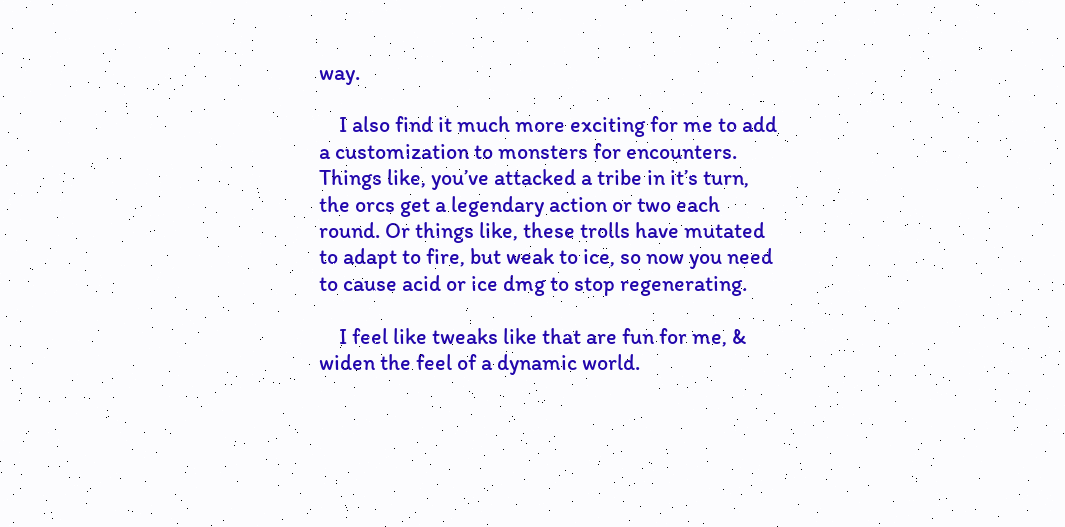way.

    I also find it much more exciting for me to add a customization to monsters for encounters. Things like, you’ve attacked a tribe in it’s turn, the orcs get a legendary action or two each round. Or things like, these trolls have mutated to adapt to fire, but weak to ice, so now you need to cause acid or ice dmg to stop regenerating.

    I feel like tweaks like that are fun for me, & widen the feel of a dynamic world.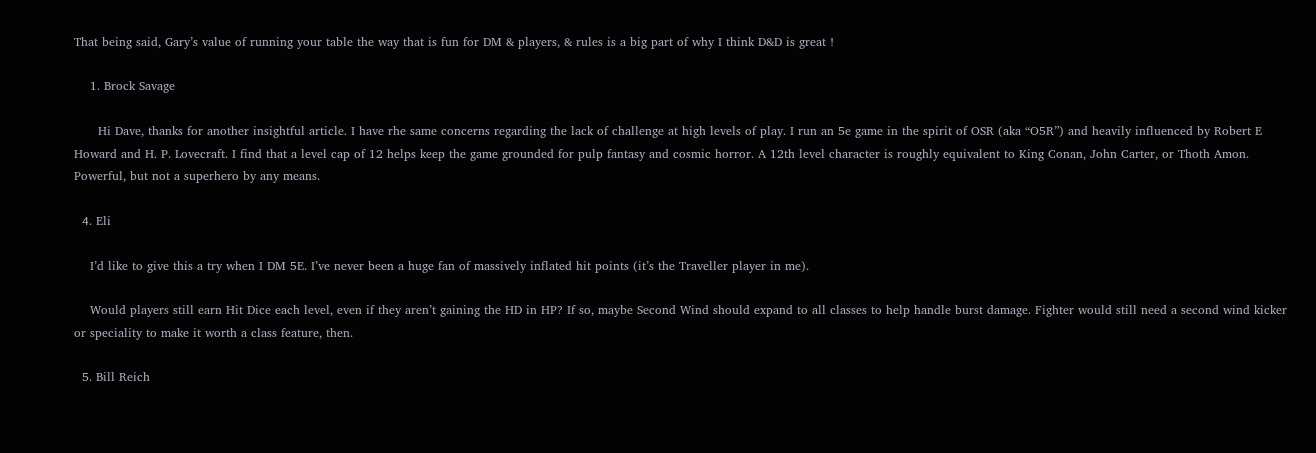That being said, Gary’s value of running your table the way that is fun for DM & players, & rules is a big part of why I think D&D is great !

    1. Brock Savage

      Hi Dave, thanks for another insightful article. I have rhe same concerns regarding the lack of challenge at high levels of play. I run an 5e game in the spirit of OSR (aka “O5R”) and heavily influenced by Robert E Howard and H. P. Lovecraft. I find that a level cap of 12 helps keep the game grounded for pulp fantasy and cosmic horror. A 12th level character is roughly equivalent to King Conan, John Carter, or Thoth Amon. Powerful, but not a superhero by any means.

  4. Eli

    I’d like to give this a try when I DM 5E. I’ve never been a huge fan of massively inflated hit points (it’s the Traveller player in me).

    Would players still earn Hit Dice each level, even if they aren’t gaining the HD in HP? If so, maybe Second Wind should expand to all classes to help handle burst damage. Fighter would still need a second wind kicker or speciality to make it worth a class feature, then.

  5. Bill Reich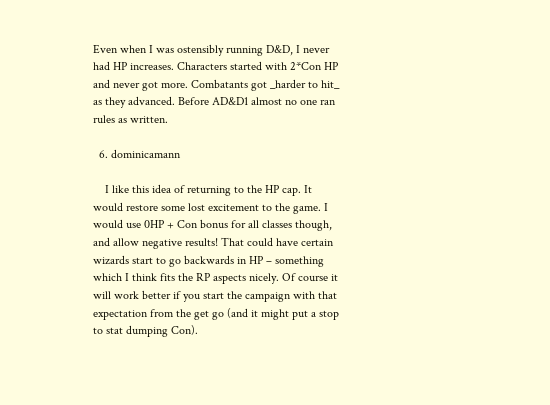Even when I was ostensibly running D&D, I never had HP increases. Characters started with 2*Con HP and never got more. Combatants got _harder to hit_ as they advanced. Before AD&D1 almost no one ran rules as written.

  6. dominicamann

    I like this idea of returning to the HP cap. It would restore some lost excitement to the game. I would use 0HP + Con bonus for all classes though, and allow negative results! That could have certain wizards start to go backwards in HP – something which I think fits the RP aspects nicely. Of course it will work better if you start the campaign with that expectation from the get go (and it might put a stop to stat dumping Con).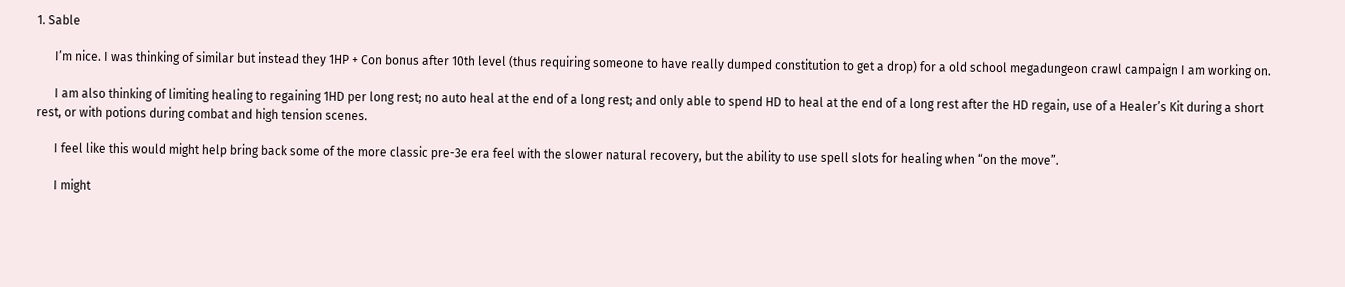1. Sable

      I’m nice. I was thinking of similar but instead they 1HP + Con bonus after 10th level (thus requiring someone to have really dumped constitution to get a drop) for a old school megadungeon crawl campaign I am working on.

      I am also thinking of limiting healing to regaining 1HD per long rest; no auto heal at the end of a long rest; and only able to spend HD to heal at the end of a long rest after the HD regain, use of a Healer’s Kit during a short rest, or with potions during combat and high tension scenes.

      I feel like this would might help bring back some of the more classic pre-3e era feel with the slower natural recovery, but the ability to use spell slots for healing when “on the move”.

      I might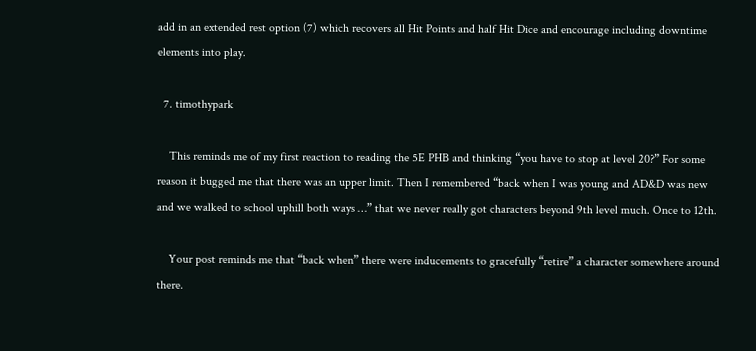add in an extended rest option (7) which recovers all Hit Points and half Hit Dice and encourage including downtime elements into play.

  7. timothypark

    This reminds me of my first reaction to reading the 5E PHB and thinking “you have to stop at level 20?” For some reason it bugged me that there was an upper limit. Then I remembered “back when I was young and AD&D was new and we walked to school uphill both ways …” that we never really got characters beyond 9th level much. Once to 12th.

    Your post reminds me that “back when” there were inducements to gracefully “retire” a character somewhere around there.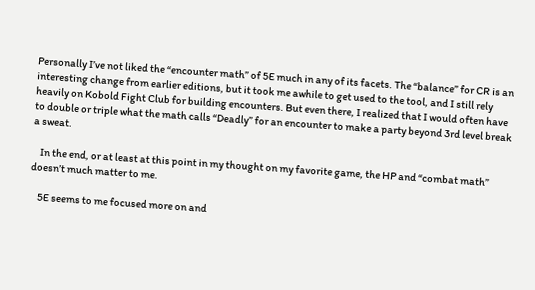Personally I’ve not liked the “encounter math” of 5E much in any of its facets. The “balance” for CR is an interesting change from earlier editions, but it took me awhile to get used to the tool, and I still rely heavily on Kobold Fight Club for building encounters. But even there, I realized that I would often have to double or triple what the math calls “Deadly” for an encounter to make a party beyond 3rd level break a sweat.

    In the end, or at least at this point in my thought on my favorite game, the HP and “combat math” doesn’t much matter to me.

    5E seems to me focused more on and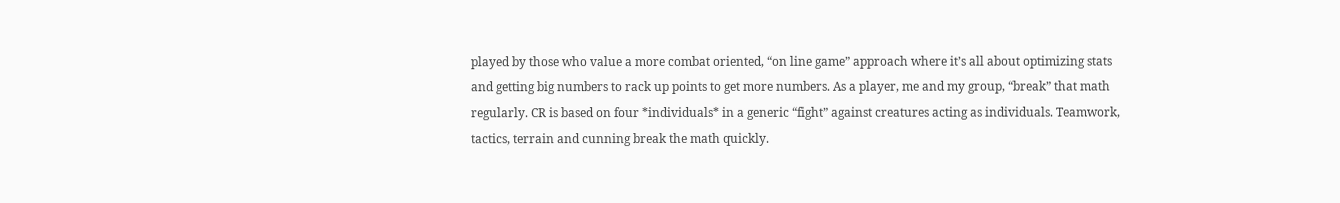played by those who value a more combat oriented, “on line game” approach where it’s all about optimizing stats and getting big numbers to rack up points to get more numbers. As a player, me and my group, “break” that math regularly. CR is based on four *individuals* in a generic “fight” against creatures acting as individuals. Teamwork, tactics, terrain and cunning break the math quickly.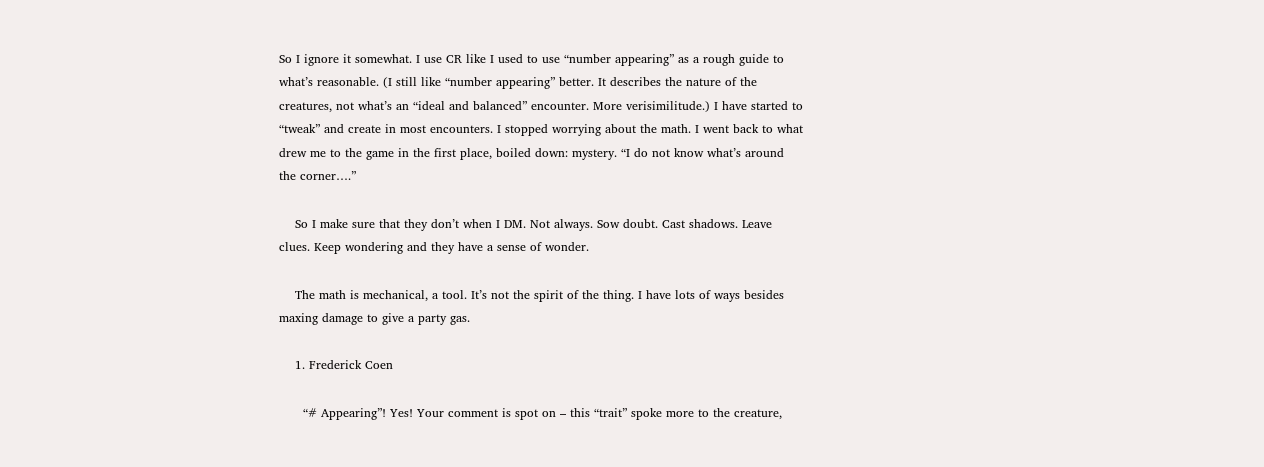So I ignore it somewhat. I use CR like I used to use “number appearing” as a rough guide to what’s reasonable. (I still like “number appearing” better. It describes the nature of the creatures, not what’s an “ideal and balanced” encounter. More verisimilitude.) I have started to “tweak” and create in most encounters. I stopped worrying about the math. I went back to what drew me to the game in the first place, boiled down: mystery. “I do not know what’s around the corner….”

    So I make sure that they don’t when I DM. Not always. Sow doubt. Cast shadows. Leave clues. Keep wondering and they have a sense of wonder.

    The math is mechanical, a tool. It’s not the spirit of the thing. I have lots of ways besides maxing damage to give a party gas.

    1. Frederick Coen

      “# Appearing”! Yes! Your comment is spot on – this “trait” spoke more to the creature,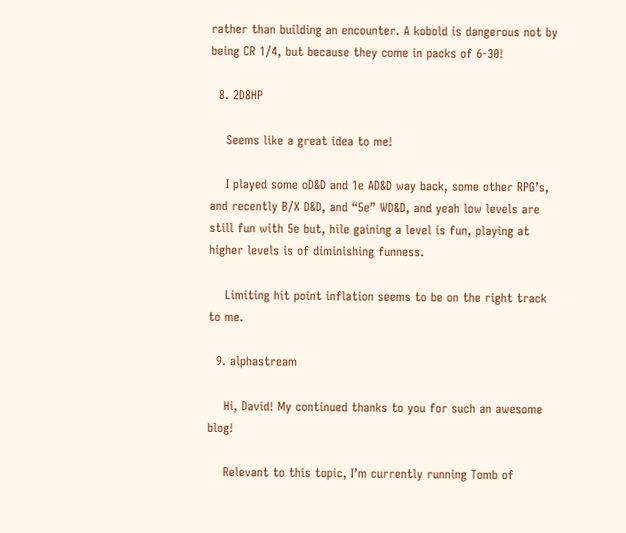rather than building an encounter. A kobold is dangerous not by being CR 1/4, but because they come in packs of 6-30!

  8. 2D8HP

    Seems like a great idea to me!

    I played some oD&D and 1e AD&D way back, some other RPG’s, and recently B/X D&D, and “5e” WD&D, and yeah low levels are still fun with 5e but, hile gaining a level is fun, playing at higher levels is of diminishing funness.

    Limiting hit point inflation seems to be on the right track to me.

  9. alphastream

    Hi, David! My continued thanks to you for such an awesome blog!

    Relevant to this topic, I’m currently running Tomb of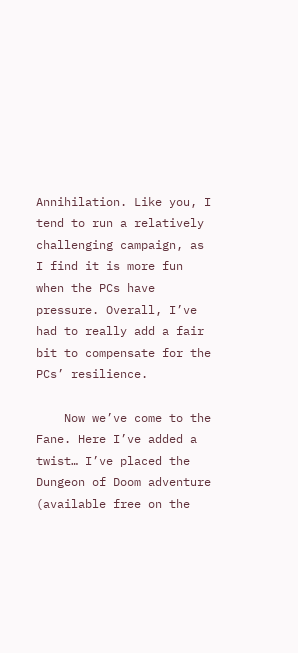Annihilation. Like you, I tend to run a relatively challenging campaign, as I find it is more fun when the PCs have pressure. Overall, I’ve had to really add a fair bit to compensate for the PCs’ resilience.

    Now we’ve come to the Fane. Here I’ve added a twist… I’ve placed the Dungeon of Doom adventure (available free on the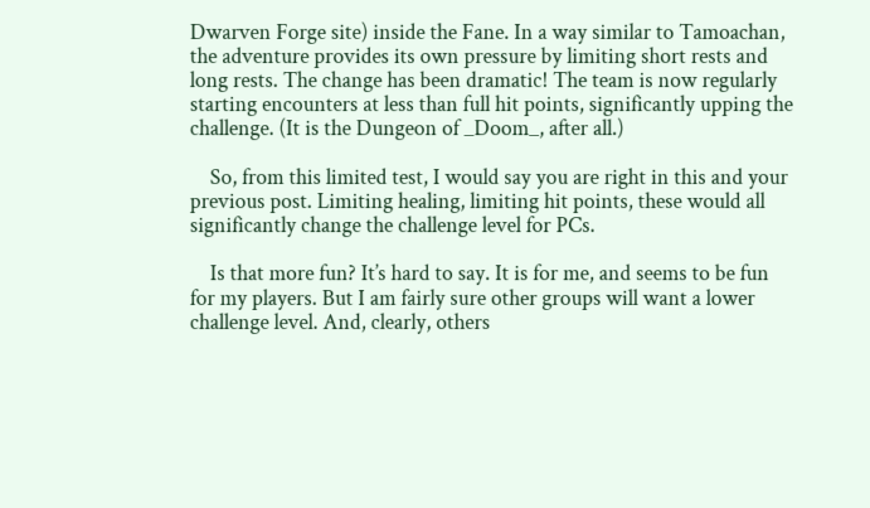Dwarven Forge site) inside the Fane. In a way similar to Tamoachan, the adventure provides its own pressure by limiting short rests and long rests. The change has been dramatic! The team is now regularly starting encounters at less than full hit points, significantly upping the challenge. (It is the Dungeon of _Doom_, after all.)

    So, from this limited test, I would say you are right in this and your previous post. Limiting healing, limiting hit points, these would all significantly change the challenge level for PCs.

    Is that more fun? It’s hard to say. It is for me, and seems to be fun for my players. But I am fairly sure other groups will want a lower challenge level. And, clearly, others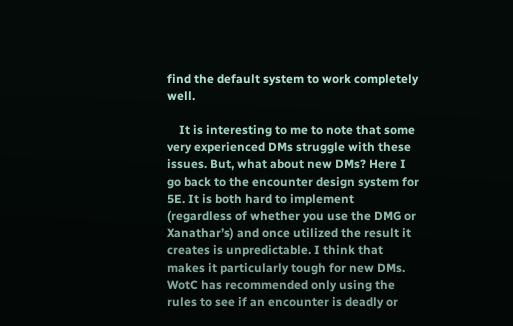find the default system to work completely well.

    It is interesting to me to note that some very experienced DMs struggle with these issues. But, what about new DMs? Here I go back to the encounter design system for 5E. It is both hard to implement (regardless of whether you use the DMG or Xanathar’s) and once utilized the result it creates is unpredictable. I think that makes it particularly tough for new DMs. WotC has recommended only using the rules to see if an encounter is deadly or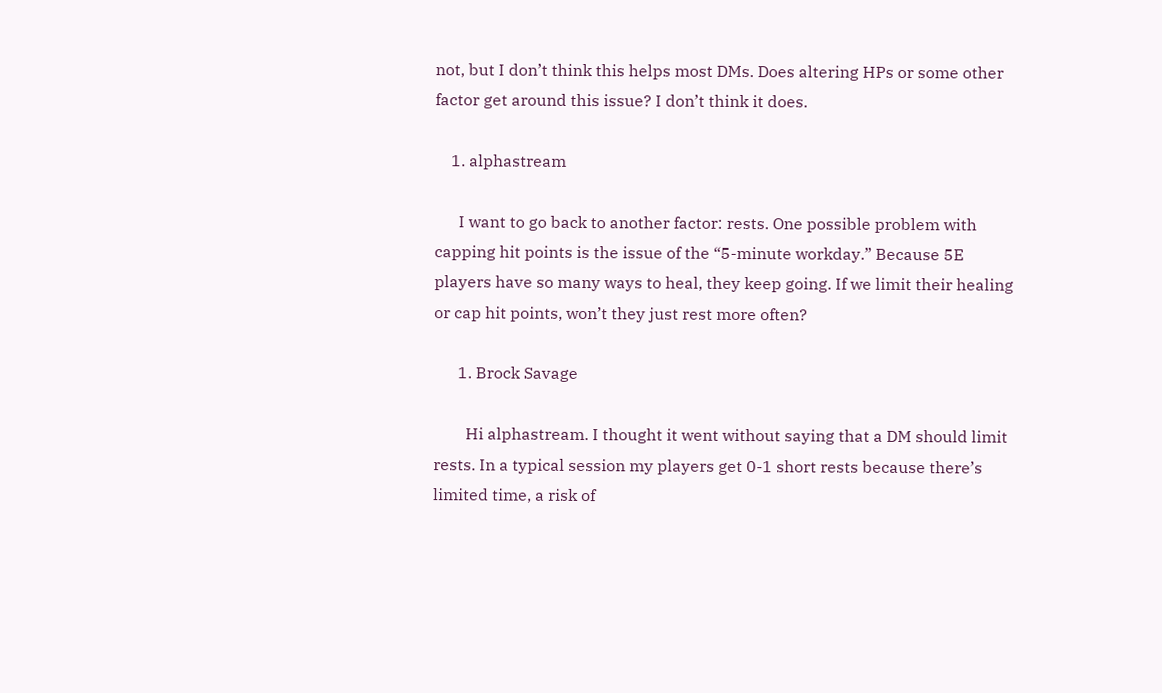not, but I don’t think this helps most DMs. Does altering HPs or some other factor get around this issue? I don’t think it does.

    1. alphastream

      I want to go back to another factor: rests. One possible problem with capping hit points is the issue of the “5-minute workday.” Because 5E players have so many ways to heal, they keep going. If we limit their healing or cap hit points, won’t they just rest more often?

      1. Brock Savage

        Hi alphastream. I thought it went without saying that a DM should limit rests. In a typical session my players get 0-1 short rests because there’s limited time, a risk of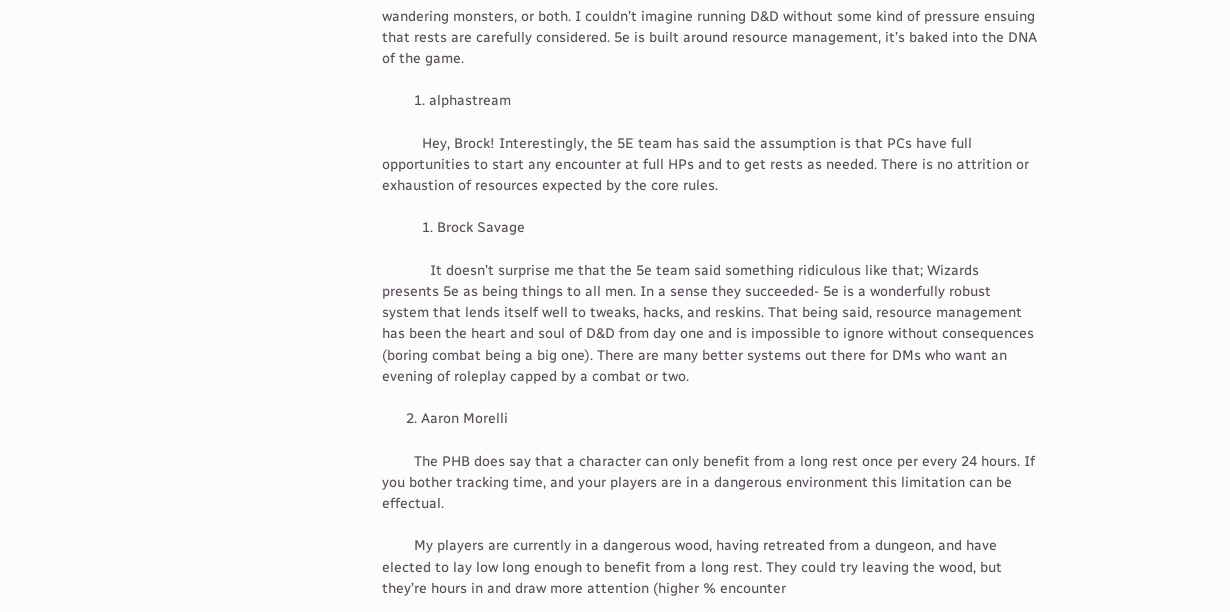wandering monsters, or both. I couldn’t imagine running D&D without some kind of pressure ensuing that rests are carefully considered. 5e is built around resource management, it’s baked into the DNA of the game.

        1. alphastream

          Hey, Brock! Interestingly, the 5E team has said the assumption is that PCs have full opportunities to start any encounter at full HPs and to get rests as needed. There is no attrition or exhaustion of resources expected by the core rules.

          1. Brock Savage

            It doesn’t surprise me that the 5e team said something ridiculous like that; Wizards presents 5e as being things to all men. In a sense they succeeded- 5e is a wonderfully robust system that lends itself well to tweaks, hacks, and reskins. That being said, resource management has been the heart and soul of D&D from day one and is impossible to ignore without consequences (boring combat being a big one). There are many better systems out there for DMs who want an evening of roleplay capped by a combat or two.

      2. Aaron Morelli

        The PHB does say that a character can only benefit from a long rest once per every 24 hours. If you bother tracking time, and your players are in a dangerous environment this limitation can be effectual.

        My players are currently in a dangerous wood, having retreated from a dungeon, and have elected to lay low long enough to benefit from a long rest. They could try leaving the wood, but they’re hours in and draw more attention (higher % encounter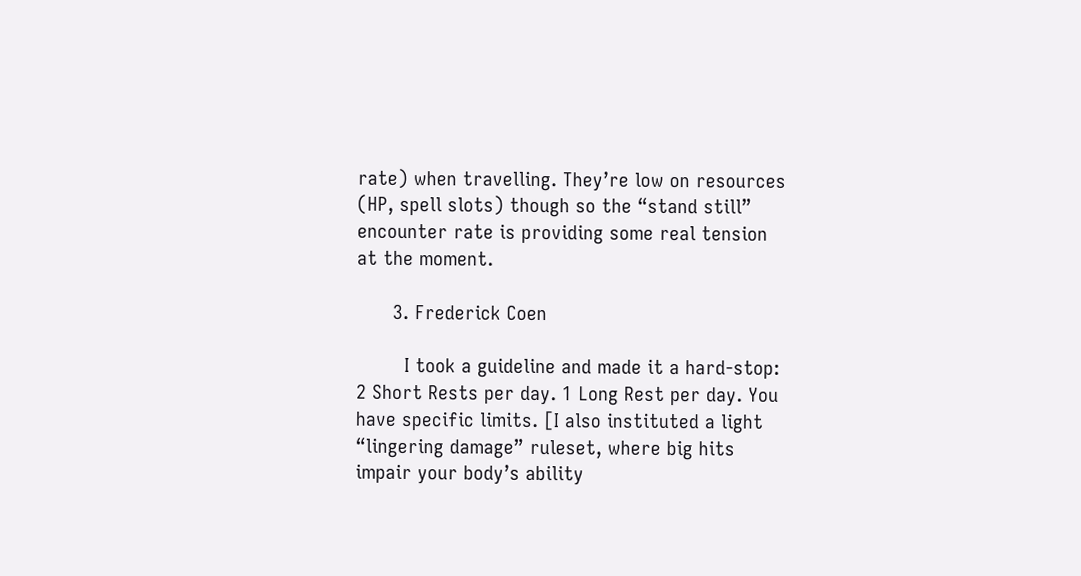rate) when travelling. They’re low on resources (HP, spell slots) though so the “stand still” encounter rate is providing some real tension at the moment.

      3. Frederick Coen

        I took a guideline and made it a hard-stop: 2 Short Rests per day. 1 Long Rest per day. You have specific limits. [I also instituted a light “lingering damage” ruleset, where big hits impair your body’s ability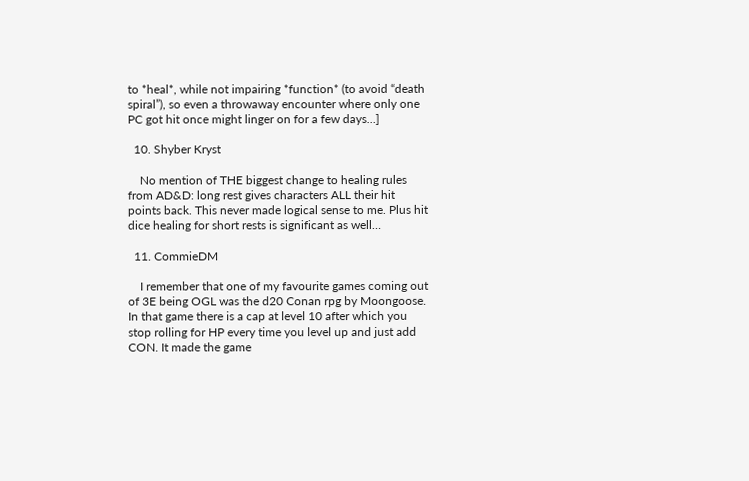to *heal*, while not impairing *function* (to avoid “death spiral”), so even a throwaway encounter where only one PC got hit once might linger on for a few days…]

  10. Shyber Kryst

    No mention of THE biggest change to healing rules from AD&D: long rest gives characters ALL their hit points back. This never made logical sense to me. Plus hit dice healing for short rests is significant as well…

  11. CommieDM

    I remember that one of my favourite games coming out of 3E being OGL was the d20 Conan rpg by Moongoose. In that game there is a cap at level 10 after which you stop rolling for HP every time you level up and just add CON. It made the game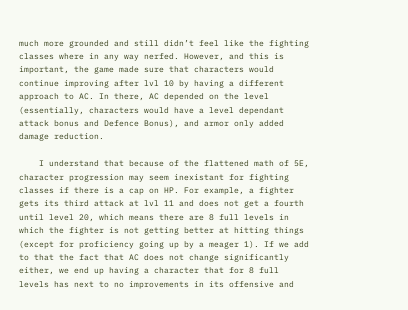much more grounded and still didn’t feel like the fighting classes where in any way nerfed. However, and this is important, the game made sure that characters would continue improving after lvl 10 by having a different approach to AC. In there, AC depended on the level (essentially, characters would have a level dependant attack bonus and Defence Bonus), and armor only added damage reduction.

    I understand that because of the flattened math of 5E, character progression may seem inexistant for fighting classes if there is a cap on HP. For example, a fighter gets its third attack at lvl 11 and does not get a fourth until level 20, which means there are 8 full levels in which the fighter is not getting better at hitting things (except for proficiency going up by a meager 1). If we add to that the fact that AC does not change significantly either, we end up having a character that for 8 full levels has next to no improvements in its offensive and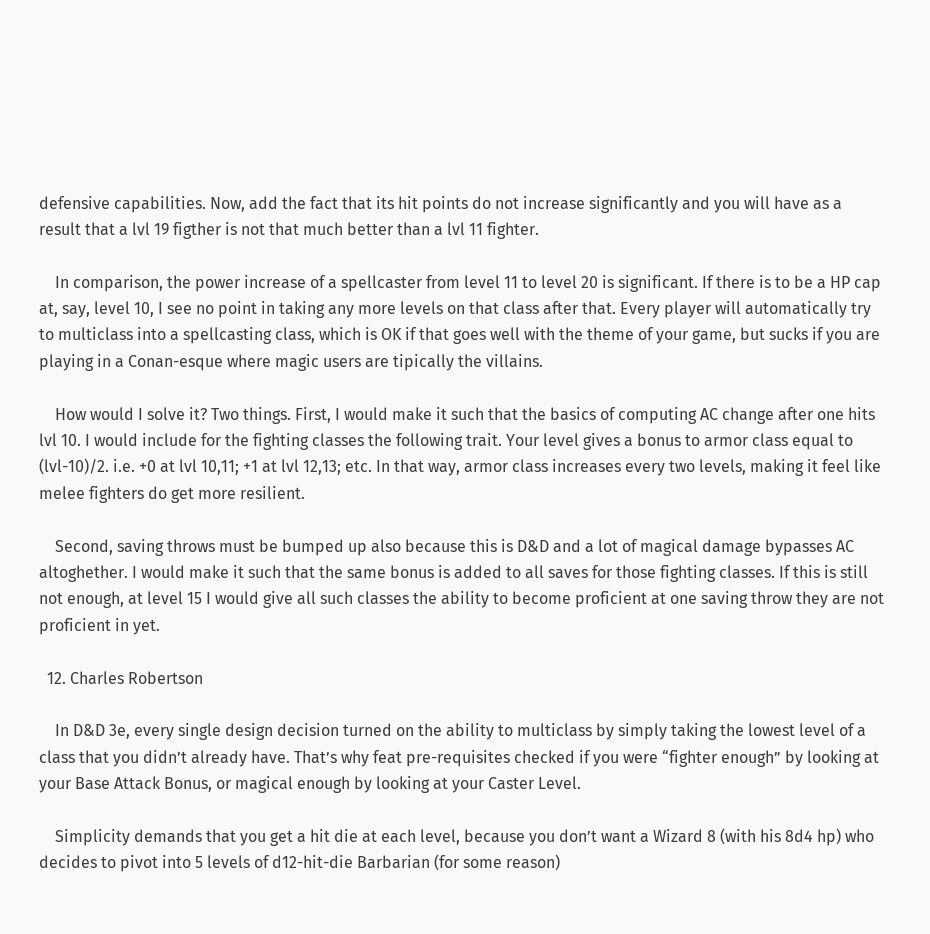defensive capabilities. Now, add the fact that its hit points do not increase significantly and you will have as a result that a lvl 19 figther is not that much better than a lvl 11 fighter.

    In comparison, the power increase of a spellcaster from level 11 to level 20 is significant. If there is to be a HP cap at, say, level 10, I see no point in taking any more levels on that class after that. Every player will automatically try to multiclass into a spellcasting class, which is OK if that goes well with the theme of your game, but sucks if you are playing in a Conan-esque where magic users are tipically the villains.

    How would I solve it? Two things. First, I would make it such that the basics of computing AC change after one hits lvl 10. I would include for the fighting classes the following trait. Your level gives a bonus to armor class equal to (lvl-10)/2. i.e. +0 at lvl 10,11; +1 at lvl 12,13; etc. In that way, armor class increases every two levels, making it feel like melee fighters do get more resilient.

    Second, saving throws must be bumped up also because this is D&D and a lot of magical damage bypasses AC altoghether. I would make it such that the same bonus is added to all saves for those fighting classes. If this is still not enough, at level 15 I would give all such classes the ability to become proficient at one saving throw they are not proficient in yet.

  12. Charles Robertson

    In D&D 3e, every single design decision turned on the ability to multiclass by simply taking the lowest level of a class that you didn’t already have. That’s why feat pre-requisites checked if you were “fighter enough” by looking at your Base Attack Bonus, or magical enough by looking at your Caster Level.

    Simplicity demands that you get a hit die at each level, because you don’t want a Wizard 8 (with his 8d4 hp) who decides to pivot into 5 levels of d12-hit-die Barbarian (for some reason)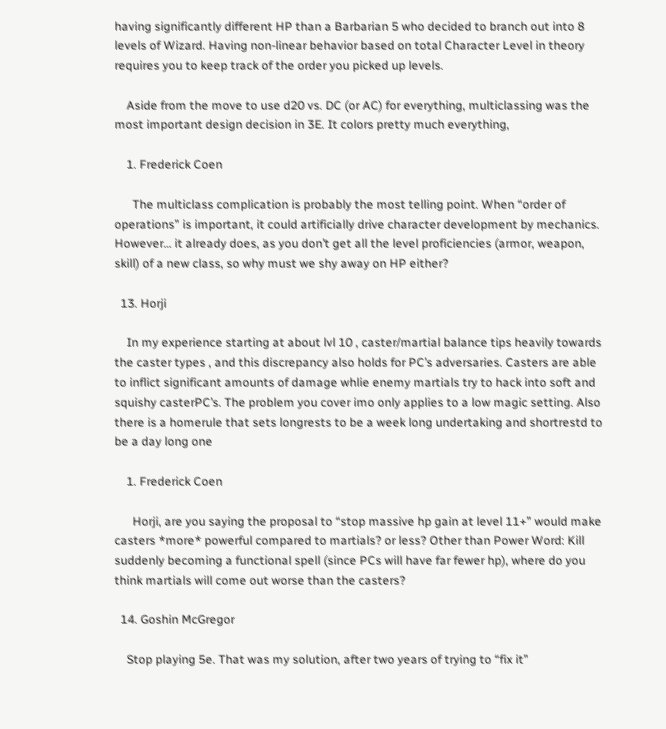having significantly different HP than a Barbarian 5 who decided to branch out into 8 levels of Wizard. Having non-linear behavior based on total Character Level in theory requires you to keep track of the order you picked up levels.

    Aside from the move to use d20 vs. DC (or AC) for everything, multiclassing was the most important design decision in 3E. It colors pretty much everything,

    1. Frederick Coen

      The multiclass complication is probably the most telling point. When “order of operations” is important, it could artificially drive character development by mechanics. However… it already does, as you don’t get all the level proficiencies (armor, weapon, skill) of a new class, so why must we shy away on HP either?

  13. Horji

    In my experience starting at about lvl 10 , caster/martial balance tips heavily towards the caster types , and this discrepancy also holds for PC’s adversaries. Casters are able to inflict significant amounts of damage whlie enemy martials try to hack into soft and squishy casterPC’s. The problem you cover imo only applies to a low magic setting. Also there is a homerule that sets longrests to be a week long undertaking and shortrestd to be a day long one

    1. Frederick Coen

      Horji, are you saying the proposal to “stop massive hp gain at level 11+” would make casters *more* powerful compared to martials? or less? Other than Power Word: Kill suddenly becoming a functional spell (since PCs will have far fewer hp), where do you think martials will come out worse than the casters?

  14. Goshin McGregor

    Stop playing 5e. That was my solution, after two years of trying to “fix it”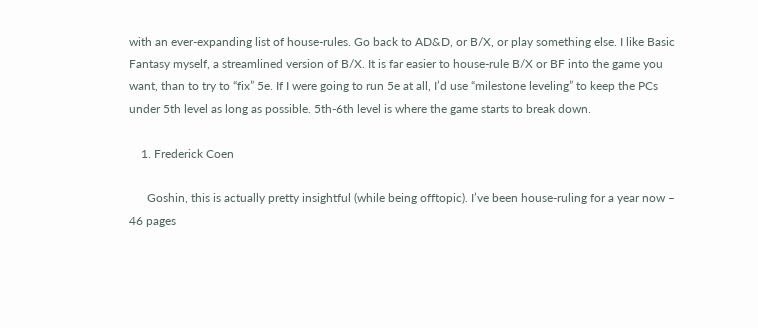with an ever-expanding list of house-rules. Go back to AD&D, or B/X, or play something else. I like Basic Fantasy myself, a streamlined version of B/X. It is far easier to house-rule B/X or BF into the game you want, than to try to “fix” 5e. If I were going to run 5e at all, I’d use “milestone leveling” to keep the PCs under 5th level as long as possible. 5th-6th level is where the game starts to break down.

    1. Frederick Coen

      Goshin, this is actually pretty insightful (while being offtopic). I’ve been house-ruling for a year now – 46 pages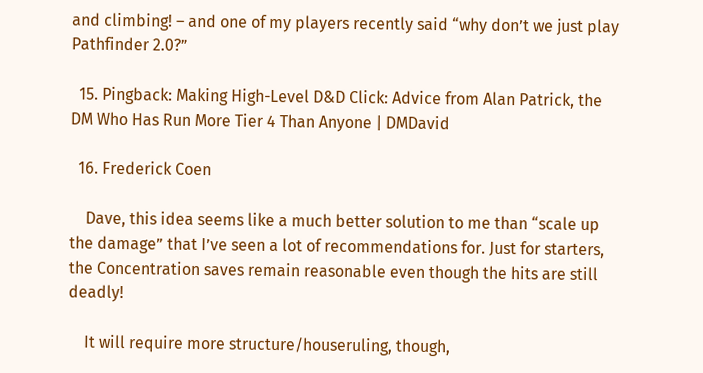and climbing! – and one of my players recently said “why don’t we just play Pathfinder 2.0?”

  15. Pingback: Making High-Level D&D Click: Advice from Alan Patrick, the DM Who Has Run More Tier 4 Than Anyone | DMDavid

  16. Frederick Coen

    Dave, this idea seems like a much better solution to me than “scale up the damage” that I’ve seen a lot of recommendations for. Just for starters, the Concentration saves remain reasonable even though the hits are still deadly!

    It will require more structure/houseruling, though,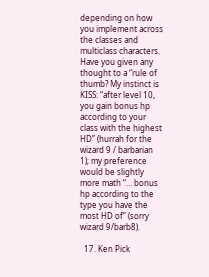depending on how you implement across the classes and multiclass characters. Have you given any thought to a “rule of thumb? My instinct is KISS: “after level 10, you gain bonus hp according to your class with the highest HD” (hurrah for the wizard 9 / barbarian 1); my preference would be slightly more math “… bonus hp according to the type you have the most HD of” (sorry wizard 9/barb8).

  17. Ken Pick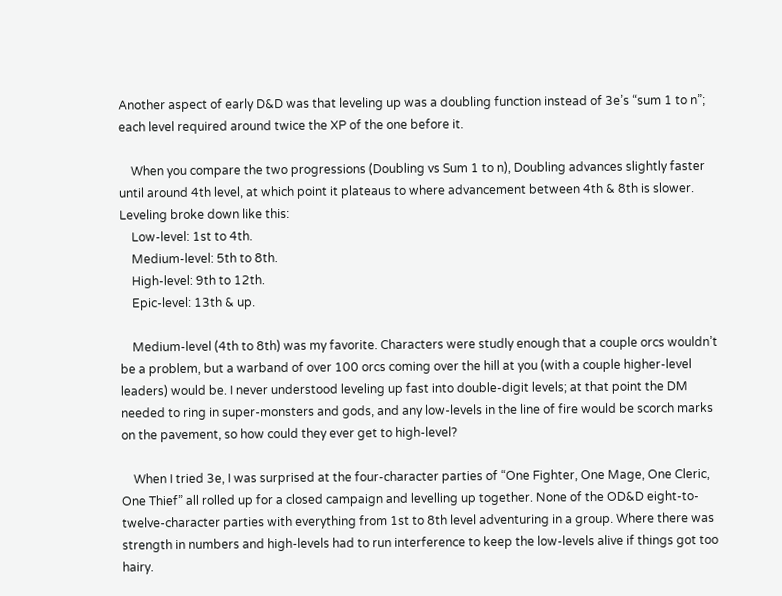Another aspect of early D&D was that leveling up was a doubling function instead of 3e’s “sum 1 to n”; each level required around twice the XP of the one before it.

    When you compare the two progressions (Doubling vs Sum 1 to n), Doubling advances slightly faster until around 4th level, at which point it plateaus to where advancement between 4th & 8th is slower. Leveling broke down like this:
    Low-level: 1st to 4th.
    Medium-level: 5th to 8th.
    High-level: 9th to 12th.
    Epic-level: 13th & up.

    Medium-level (4th to 8th) was my favorite. Characters were studly enough that a couple orcs wouldn’t be a problem, but a warband of over 100 orcs coming over the hill at you (with a couple higher-level leaders) would be. I never understood leveling up fast into double-digit levels; at that point the DM needed to ring in super-monsters and gods, and any low-levels in the line of fire would be scorch marks on the pavement, so how could they ever get to high-level?

    When I tried 3e, I was surprised at the four-character parties of “One Fighter, One Mage, One Cleric, One Thief” all rolled up for a closed campaign and levelling up together. None of the OD&D eight-to-twelve-character parties with everything from 1st to 8th level adventuring in a group. Where there was strength in numbers and high-levels had to run interference to keep the low-levels alive if things got too hairy.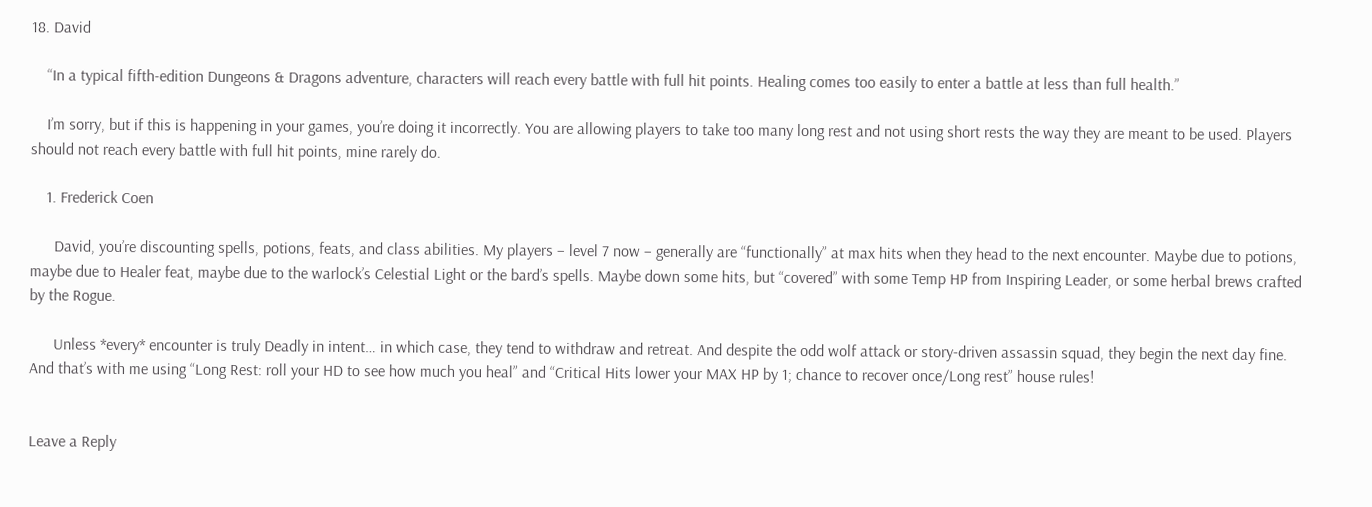18. David

    “In a typical fifth-edition Dungeons & Dragons adventure, characters will reach every battle with full hit points. Healing comes too easily to enter a battle at less than full health.”

    I’m sorry, but if this is happening in your games, you’re doing it incorrectly. You are allowing players to take too many long rest and not using short rests the way they are meant to be used. Players should not reach every battle with full hit points, mine rarely do.

    1. Frederick Coen

      David, you’re discounting spells, potions, feats, and class abilities. My players – level 7 now – generally are “functionally” at max hits when they head to the next encounter. Maybe due to potions, maybe due to Healer feat, maybe due to the warlock’s Celestial Light or the bard’s spells. Maybe down some hits, but “covered” with some Temp HP from Inspiring Leader, or some herbal brews crafted by the Rogue.

      Unless *every* encounter is truly Deadly in intent… in which case, they tend to withdraw and retreat. And despite the odd wolf attack or story-driven assassin squad, they begin the next day fine. And that’s with me using “Long Rest: roll your HD to see how much you heal” and “Critical Hits lower your MAX HP by 1; chance to recover once/Long rest” house rules!


Leave a Reply